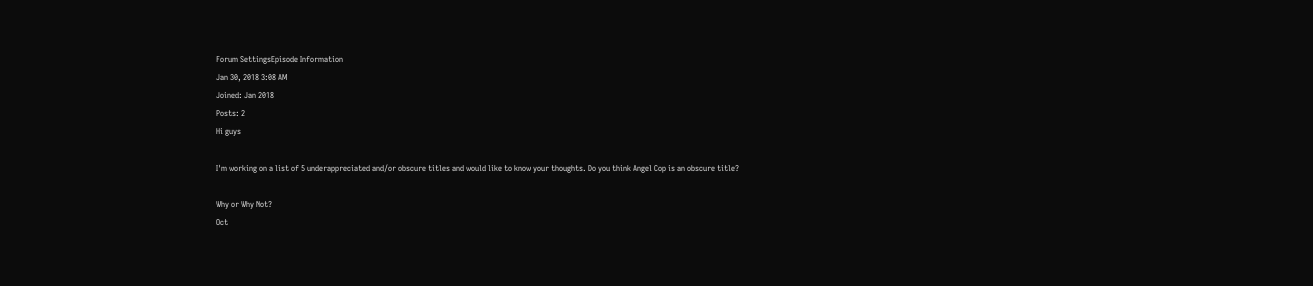Forum SettingsEpisode Information
Jan 30, 2018 3:08 AM
Joined: Jan 2018
Posts: 2
Hi guys

I'm working on a list of 5 underappreciated and/or obscure titles and would like to know your thoughts. Do you think Angel Cop is an obscure title?

Why or Why Not?
Oct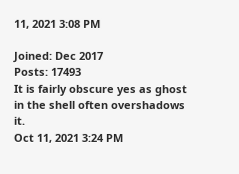11, 2021 3:08 PM

Joined: Dec 2017
Posts: 17493
It is fairly obscure yes as ghost in the shell often overshadows it.
Oct 11, 2021 3:24 PM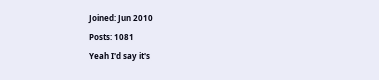Joined: Jun 2010
Posts: 1081
Yeah I'd say it's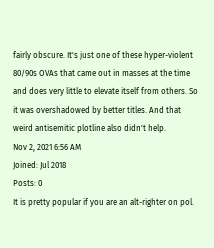fairly obscure. It's just one of these hyper-violent 80/90s OVAs that came out in masses at the time and does very little to elevate itself from others. So it was overshadowed by better titles. And that weird antisemitic plotline also didn't help.
Nov 2, 2021 6:56 AM
Joined: Jul 2018
Posts: 0
It is pretty popular if you are an alt-righter on pol.